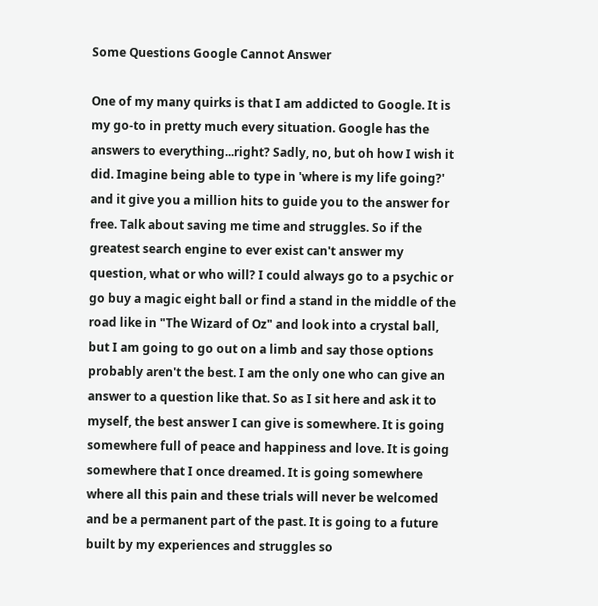Some Questions Google Cannot Answer

One of my many quirks is that I am addicted to Google. It is my go-to in pretty much every situation. Google has the answers to everything...right? Sadly, no, but oh how I wish it did. Imagine being able to type in 'where is my life going?' and it give you a million hits to guide you to the answer for free. Talk about saving me time and struggles. So if the greatest search engine to ever exist can't answer my question, what or who will? I could always go to a psychic or go buy a magic eight ball or find a stand in the middle of the road like in "The Wizard of Oz" and look into a crystal ball, but I am going to go out on a limb and say those options probably aren't the best. I am the only one who can give an answer to a question like that. So as I sit here and ask it to myself, the best answer I can give is somewhere. It is going somewhere full of peace and happiness and love. It is going somewhere that I once dreamed. It is going somewhere where all this pain and these trials will never be welcomed and be a permanent part of the past. It is going to a future built by my experiences and struggles so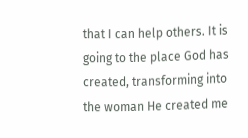that I can help others. It is going to the place God has created, transforming into the woman He created me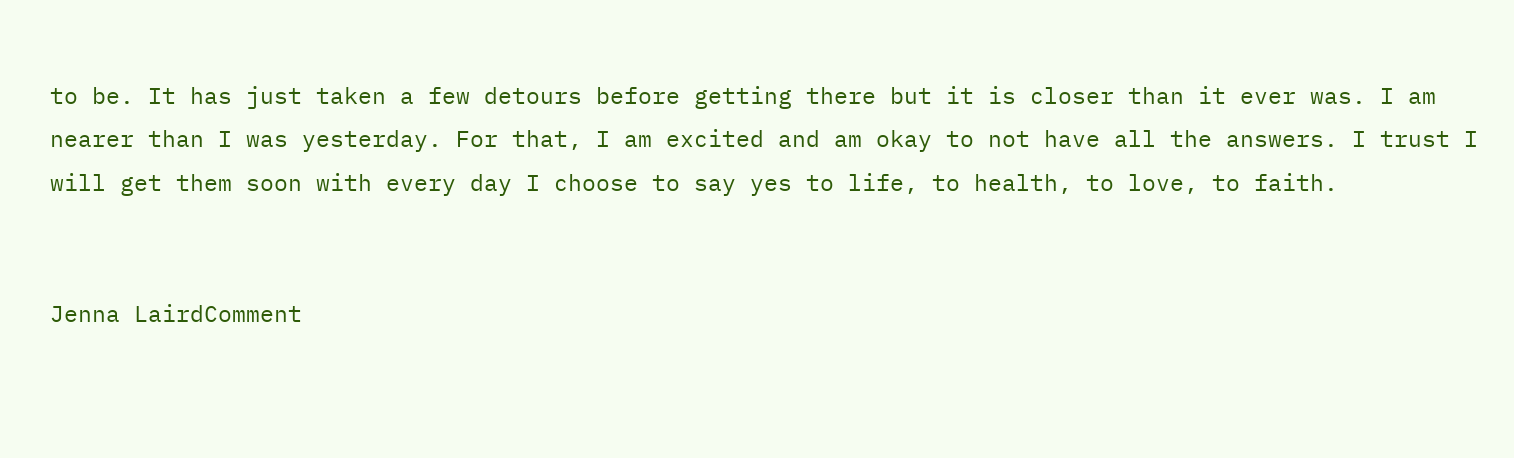to be. It has just taken a few detours before getting there but it is closer than it ever was. I am nearer than I was yesterday. For that, I am excited and am okay to not have all the answers. I trust I will get them soon with every day I choose to say yes to life, to health, to love, to faith.


Jenna LairdComment